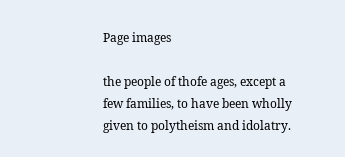Page images

the people of thofe ages, except a few families, to have been wholly given to polytheism and idolatry.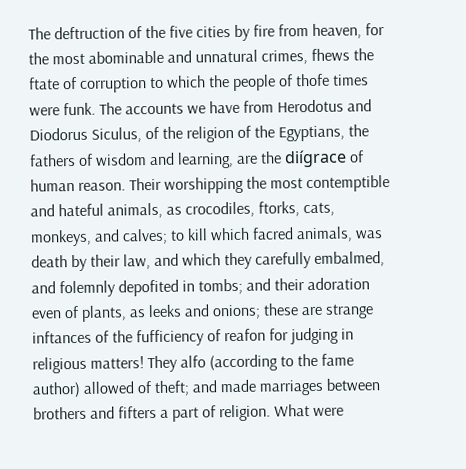The deftruction of the five cities by fire from heaven, for the most abominable and unnatural crimes, fhews the ftate of corruption to which the people of thofe times were funk. The accounts we have from Herodotus and Diodorus Siculus, of the religion of the Egyptians, the fathers of wisdom and learning, are the diígrace of human reason. Their worshipping the most contemptible and hateful animals, as crocodiles, ftorks, cats, monkeys, and calves; to kill which facred animals, was death by their law, and which they carefully embalmed, and folemnly depofited in tombs; and their adoration even of plants, as leeks and onions; these are strange inftances of the fufficiency of reafon for judging in religious matters! They alfo (according to the fame author) allowed of theft; and made marriages between brothers and fifters a part of religion. What were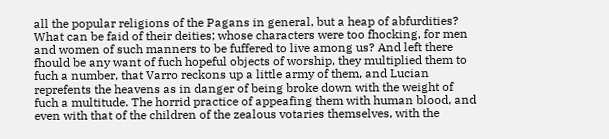all the popular religions of the Pagans in general, but a heap of abfurdities? What can be faid of their deities; whose characters were too fhocking, for men and women of such manners to be fuffered to live among us? And left there fhould be any want of fuch hopeful objects of worship, they multiplied them to fuch a number, that Varro reckons up a little army of them, and Lucian reprefents the heavens as in danger of being broke down with the weight of fuch a multitude. The horrid practice of appeafing them with human blood, and even with that of the children of the zealous votaries themselves, with the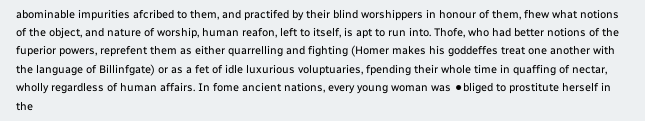abominable impurities afcribed to them, and practifed by their blind worshippers in honour of them, fhew what notions of the object, and nature of worship, human reafon, left to itself, is apt to run into. Thofe, who had better notions of the fuperior powers, reprefent them as either quarrelling and fighting (Homer makes his goddeffes treat one another with the language of Billinfgate) or as a fet of idle luxurious voluptuaries, fpending their whole time in quaffing of nectar, wholly regardless of human affairs. In fome ancient nations, every young woman was ⚫bliged to prostitute herself in the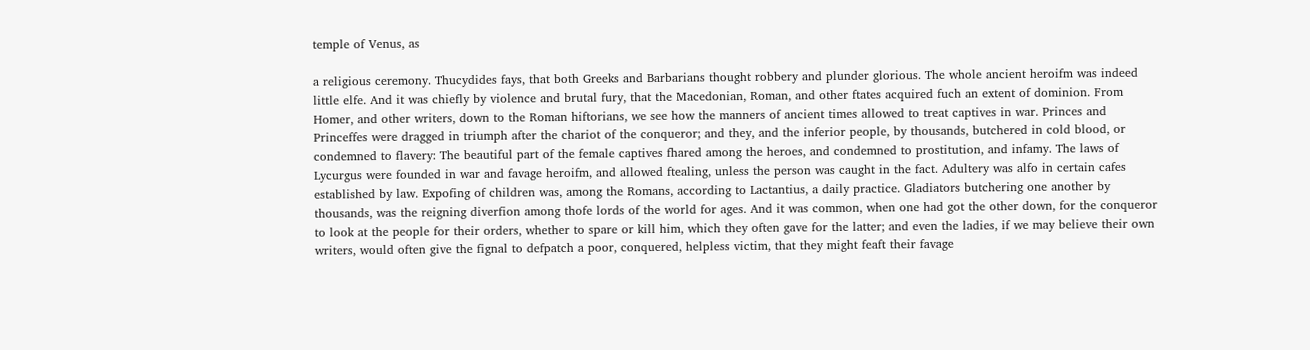temple of Venus, as

a religious ceremony. Thucydides fays, that both Greeks and Barbarians thought robbery and plunder glorious. The whole ancient heroifm was indeed little elfe. And it was chiefly by violence and brutal fury, that the Macedonian, Roman, and other ftates acquired fuch an extent of dominion. From Homer, and other writers, down to the Roman hiftorians, we see how the manners of ancient times allowed to treat captives in war. Princes and Princeffes were dragged in triumph after the chariot of the conqueror; and they, and the inferior people, by thousands, butchered in cold blood, or condemned to flavery: The beautiful part of the female captives fhared among the heroes, and condemned to prostitution, and infamy. The laws of Lycurgus were founded in war and favage heroifm, and allowed ftealing, unless the person was caught in the fact. Adultery was alfo in certain cafes established by law. Expofing of children was, among the Romans, according to Lactantius, a daily practice. Gladiators butchering one another by thousands, was the reigning diverfion among thofe lords of the world for ages. And it was common, when one had got the other down, for the conqueror to look at the people for their orders, whether to spare or kill him, which they often gave for the latter; and even the ladies, if we may believe their own writers, would often give the fignal to defpatch a poor, conquered, helpless victim, that they might feaft their favage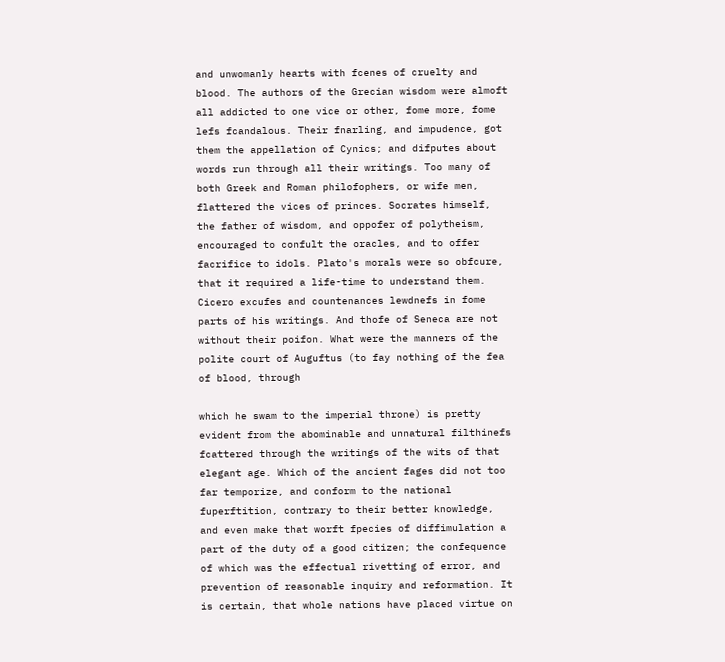and unwomanly hearts with fcenes of cruelty and blood. The authors of the Grecian wisdom were almoft all addicted to one vice or other, fome more, fome lefs fcandalous. Their fnarling, and impudence, got them the appellation of Cynics; and difputes about words run through all their writings. Too many of both Greek and Roman philofophers, or wife men, flattered the vices of princes. Socrates himself, the father of wisdom, and oppofer of polytheism, encouraged to confult the oracles, and to offer facrifice to idols. Plato's morals were so obfcure, that it required a life-time to understand them. Cicero excufes and countenances lewdnefs in fome parts of his writings. And thofe of Seneca are not without their poifon. What were the manners of the polite court of Auguftus (to fay nothing of the fea of blood, through

which he swam to the imperial throne) is pretty evident from the abominable and unnatural filthinefs fcattered through the writings of the wits of that elegant age. Which of the ancient fages did not too far temporize, and conform to the national fuperftition, contrary to their better knowledge, and even make that worft fpecies of diffimulation a part of the duty of a good citizen; the confequence of which was the effectual rivetting of error, and prevention of reasonable inquiry and reformation. It is certain, that whole nations have placed virtue on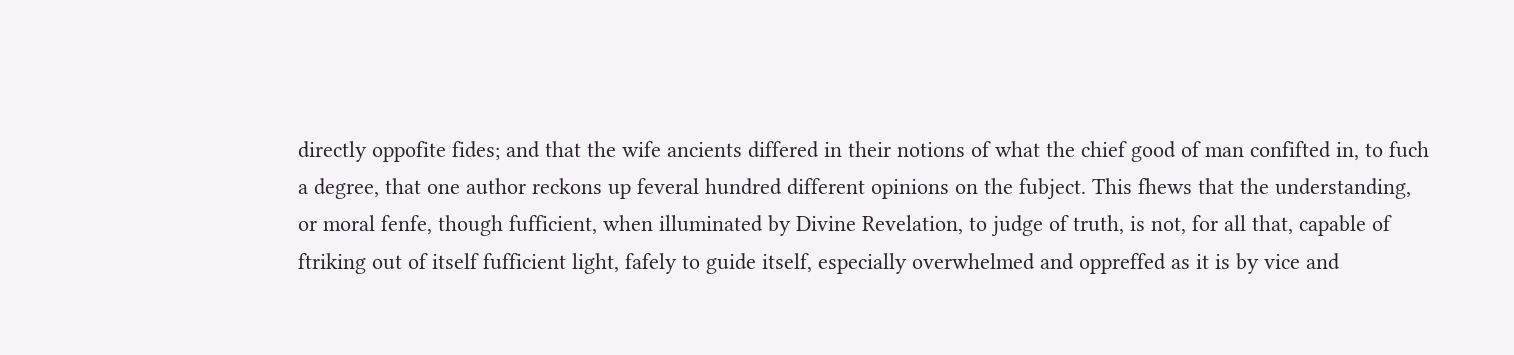directly oppofite fides; and that the wife ancients differed in their notions of what the chief good of man confifted in, to fuch a degree, that one author reckons up feveral hundred different opinions on the fubject. This fhews that the understanding, or moral fenfe, though fufficient, when illuminated by Divine Revelation, to judge of truth, is not, for all that, capable of ftriking out of itself fufficient light, fafely to guide itself, especially overwhelmed and oppreffed as it is by vice and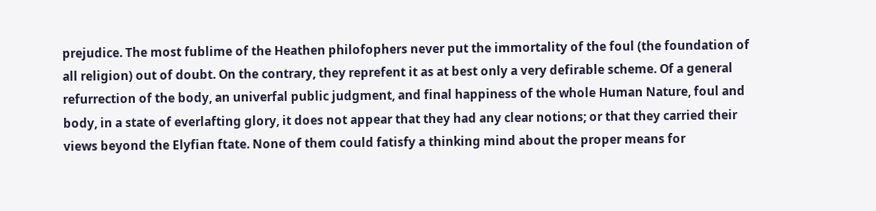prejudice. The most fublime of the Heathen philofophers never put the immortality of the foul (the foundation of all religion) out of doubt. On the contrary, they reprefent it as at best only a very defirable scheme. Of a general refurrection of the body, an univerfal public judgment, and final happiness of the whole Human Nature, foul and body, in a state of everlafting glory, it does not appear that they had any clear notions; or that they carried their views beyond the Elyfian ftate. None of them could fatisfy a thinking mind about the proper means for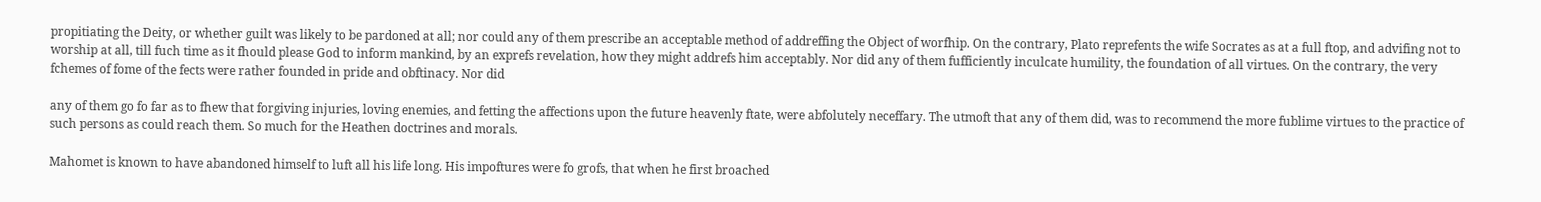propitiating the Deity, or whether guilt was likely to be pardoned at all; nor could any of them prescribe an acceptable method of addreffing the Object of worfhip. On the contrary, Plato reprefents the wife Socrates as at a full ftop, and advifing not to worship at all, till fuch time as it fhould please God to inform mankind, by an exprefs revelation, how they might addrefs him acceptably. Nor did any of them fufficiently inculcate humility, the foundation of all virtues. On the contrary, the very fchemes of fome of the fects were rather founded in pride and obftinacy. Nor did

any of them go fo far as to fhew that forgiving injuries, loving enemies, and fetting the affections upon the future heavenly ftate, were abfolutely neceffary. The utmoft that any of them did, was to recommend the more fublime virtues to the practice of such persons as could reach them. So much for the Heathen doctrines and morals.

Mahomet is known to have abandoned himself to luft all his life long. His impoftures were fo grofs, that when he first broached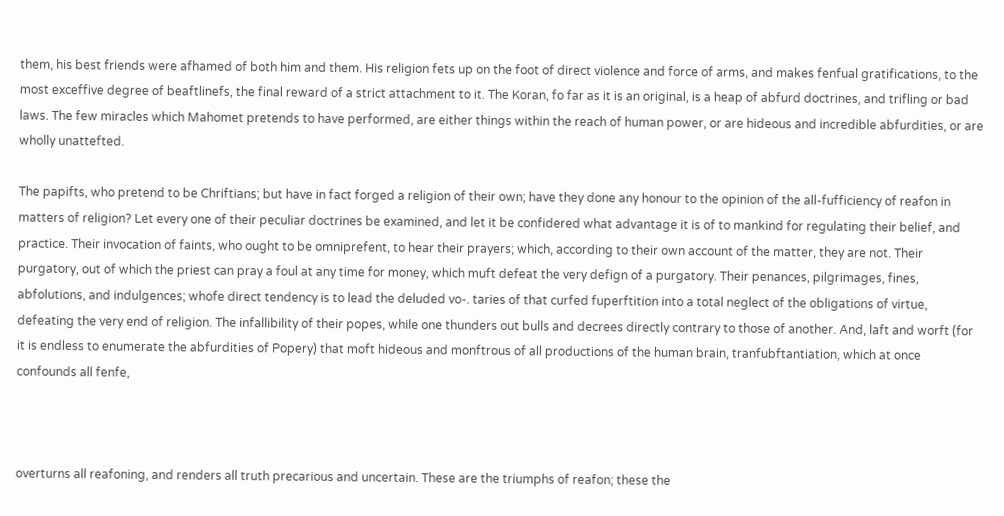them, his best friends were afhamed of both him and them. His religion fets up on the foot of direct violence and force of arms, and makes fenfual gratifications, to the most exceffive degree of beaftlinefs, the final reward of a strict attachment to it. The Koran, fo far as it is an original, is a heap of abfurd doctrines, and trifling or bad laws. The few miracles which Mahomet pretends to have performed, are either things within the reach of human power, or are hideous and incredible abfurdities, or are wholly unattefted.

The papifts, who pretend to be Chriftians; but have in fact forged a religion of their own; have they done any honour to the opinion of the all-fufficiency of reafon in matters of religion? Let every one of their peculiar doctrines be examined, and let it be confidered what advantage it is of to mankind for regulating their belief, and practice. Their invocation of faints, who ought to be omniprefent, to hear their prayers; which, according to their own account of the matter, they are not. Their purgatory, out of which the priest can pray a foul at any time for money, which muft defeat the very defign of a purgatory. Their penances, pilgrimages, fines, abfolutions, and indulgences; whofe direct tendency is to lead the deluded vo-. taries of that curfed fuperftition into a total neglect of the obligations of virtue, defeating the very end of religion. The infallibility of their popes, while one thunders out bulls and decrees directly contrary to those of another. And, laft and worft (for it is endless to enumerate the abfurdities of Popery) that moft hideous and monftrous of all productions of the human brain, tranfubftantiation, which at once confounds all fenfe,



overturns all reafoning, and renders all truth precarious and uncertain. These are the triumphs of reafon; these the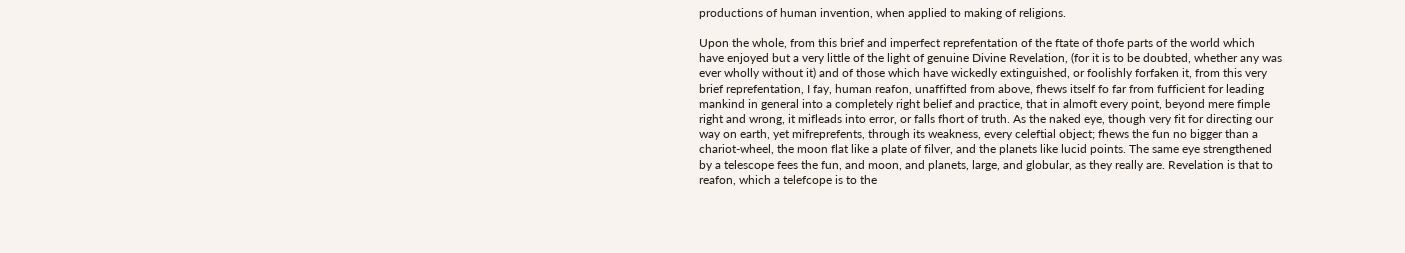productions of human invention, when applied to making of religions.

Upon the whole, from this brief and imperfect reprefentation of the ftate of thofe parts of the world which have enjoyed but a very little of the light of genuine Divine Revelation, (for it is to be doubted, whether any was ever wholly without it) and of those which have wickedly extinguished, or foolishly forfaken it, from this very brief reprefentation, I fay, human reafon, unaffifted from above, fhews itself fo far from fufficient for leading mankind in general into a completely right belief and practice, that in almoft every point, beyond mere fimple right and wrong, it mifleads into error, or falls fhort of truth. As the naked eye, though very fit for directing our way on earth, yet mifreprefents, through its weakness, every celeftial object; fhews the fun no bigger than a chariot-wheel, the moon flat like a plate of filver, and the planets like lucid points. The same eye strengthened by a telescope fees the fun, and moon, and planets, large, and globular, as they really are. Revelation is that to reafon, which a telefcope is to the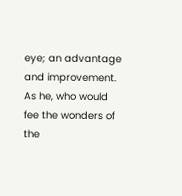eye; an advantage and improvement. As he, who would fee the wonders of the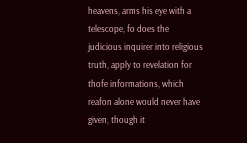heavens, arms his eye with a telescope, fo does the judicious inquirer into religious truth, apply to revelation for thofe informations, which reafon alone would never have given, though it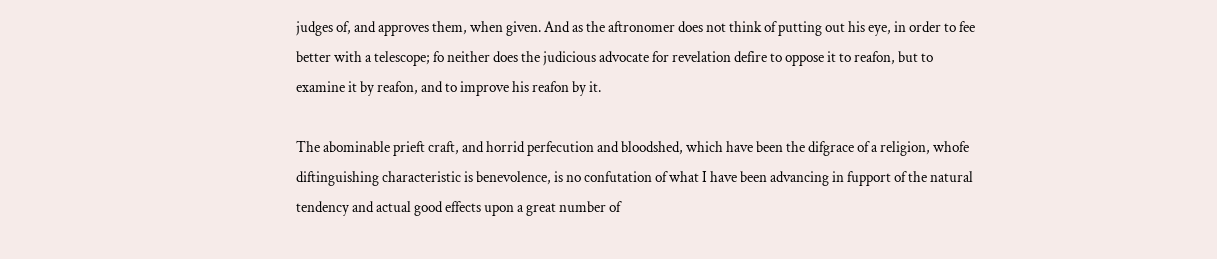judges of, and approves them, when given. And as the aftronomer does not think of putting out his eye, in order to fee better with a telescope; fo neither does the judicious advocate for revelation defire to oppose it to reafon, but to examine it by reafon, and to improve his reafon by it.

The abominable prieft craft, and horrid perfecution and bloodshed, which have been the difgrace of a religion, whofe diftinguishing characteristic is benevolence, is no confutation of what I have been advancing in fupport of the natural tendency and actual good effects upon a great number of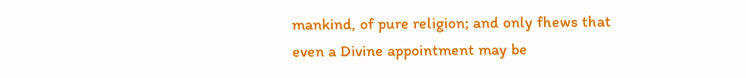mankind, of pure religion; and only fhews that even a Divine appointment may be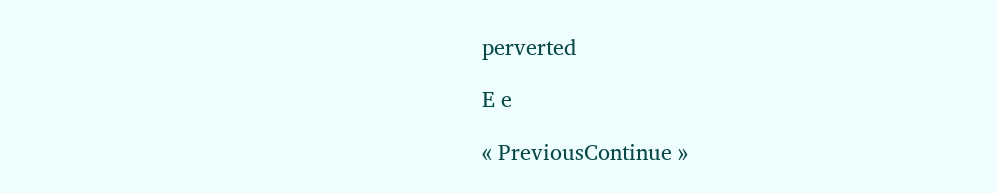perverted

E e

« PreviousContinue »